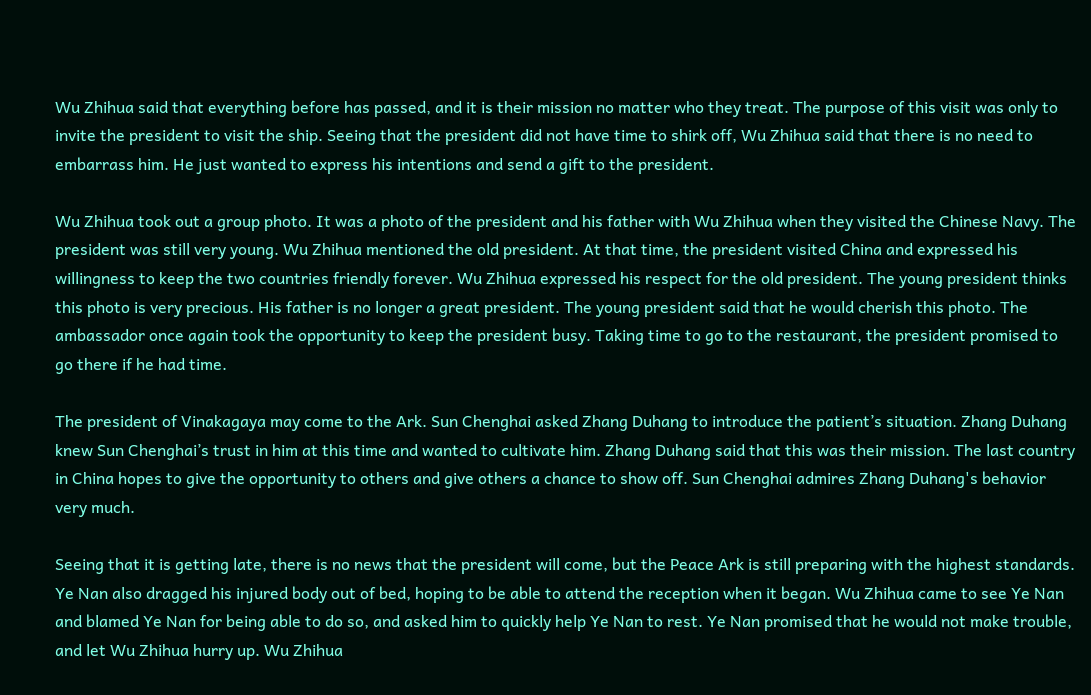Wu Zhihua said that everything before has passed, and it is their mission no matter who they treat. The purpose of this visit was only to invite the president to visit the ship. Seeing that the president did not have time to shirk off, Wu Zhihua said that there is no need to embarrass him. He just wanted to express his intentions and send a gift to the president.

Wu Zhihua took out a group photo. It was a photo of the president and his father with Wu Zhihua when they visited the Chinese Navy. The president was still very young. Wu Zhihua mentioned the old president. At that time, the president visited China and expressed his willingness to keep the two countries friendly forever. Wu Zhihua expressed his respect for the old president. The young president thinks this photo is very precious. His father is no longer a great president. The young president said that he would cherish this photo. The ambassador once again took the opportunity to keep the president busy. Taking time to go to the restaurant, the president promised to go there if he had time.

The president of Vinakagaya may come to the Ark. Sun Chenghai asked Zhang Duhang to introduce the patient’s situation. Zhang Duhang knew Sun Chenghai’s trust in him at this time and wanted to cultivate him. Zhang Duhang said that this was their mission. The last country in China hopes to give the opportunity to others and give others a chance to show off. Sun Chenghai admires Zhang Duhang's behavior very much.

Seeing that it is getting late, there is no news that the president will come, but the Peace Ark is still preparing with the highest standards. Ye Nan also dragged his injured body out of bed, hoping to be able to attend the reception when it began. Wu Zhihua came to see Ye Nan and blamed Ye Nan for being able to do so, and asked him to quickly help Ye Nan to rest. Ye Nan promised that he would not make trouble, and let Wu Zhihua hurry up. Wu Zhihua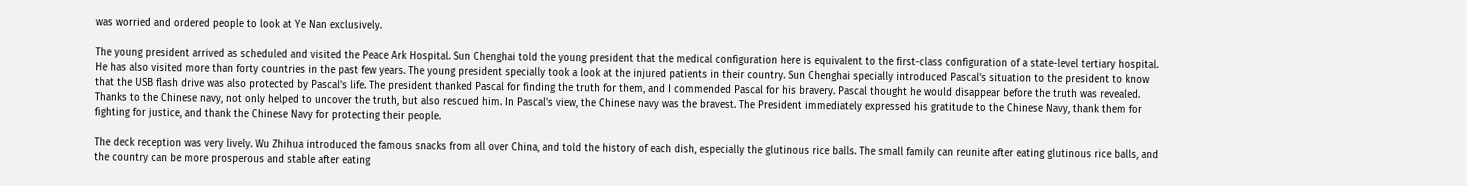was worried and ordered people to look at Ye Nan exclusively.

The young president arrived as scheduled and visited the Peace Ark Hospital. Sun Chenghai told the young president that the medical configuration here is equivalent to the first-class configuration of a state-level tertiary hospital. He has also visited more than forty countries in the past few years. The young president specially took a look at the injured patients in their country. Sun Chenghai specially introduced Pascal's situation to the president to know that the USB flash drive was also protected by Pascal's life. The president thanked Pascal for finding the truth for them, and I commended Pascal for his bravery. Pascal thought he would disappear before the truth was revealed. Thanks to the Chinese navy, not only helped to uncover the truth, but also rescued him. In Pascal's view, the Chinese navy was the bravest. The President immediately expressed his gratitude to the Chinese Navy, thank them for fighting for justice, and thank the Chinese Navy for protecting their people.

The deck reception was very lively. Wu Zhihua introduced the famous snacks from all over China, and told the history of each dish, especially the glutinous rice balls. The small family can reunite after eating glutinous rice balls, and the country can be more prosperous and stable after eating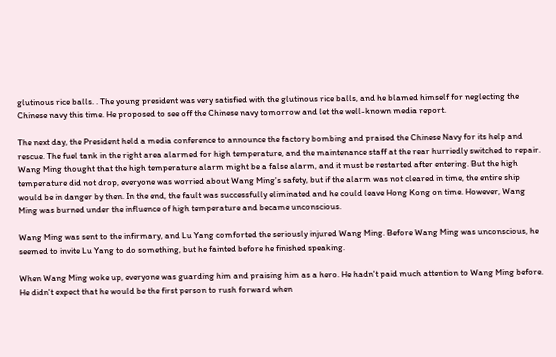glutinous rice balls. . The young president was very satisfied with the glutinous rice balls, and he blamed himself for neglecting the Chinese navy this time. He proposed to see off the Chinese navy tomorrow and let the well-known media report.

The next day, the President held a media conference to announce the factory bombing and praised the Chinese Navy for its help and rescue. The fuel tank in the right area alarmed for high temperature, and the maintenance staff at the rear hurriedly switched to repair. Wang Ming thought that the high temperature alarm might be a false alarm, and it must be restarted after entering. But the high temperature did not drop, everyone was worried about Wang Ming's safety, but if the alarm was not cleared in time, the entire ship would be in danger by then. In the end, the fault was successfully eliminated and he could leave Hong Kong on time. However, Wang Ming was burned under the influence of high temperature and became unconscious.

Wang Ming was sent to the infirmary, and Lu Yang comforted the seriously injured Wang Ming. Before Wang Ming was unconscious, he seemed to invite Lu Yang to do something, but he fainted before he finished speaking.

When Wang Ming woke up, everyone was guarding him and praising him as a hero. He hadn't paid much attention to Wang Ming before. He didn't expect that he would be the first person to rush forward when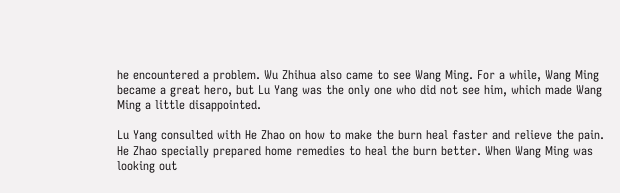he encountered a problem. Wu Zhihua also came to see Wang Ming. For a while, Wang Ming became a great hero, but Lu Yang was the only one who did not see him, which made Wang Ming a little disappointed.

Lu Yang consulted with He Zhao on how to make the burn heal faster and relieve the pain. He Zhao specially prepared home remedies to heal the burn better. When Wang Ming was looking out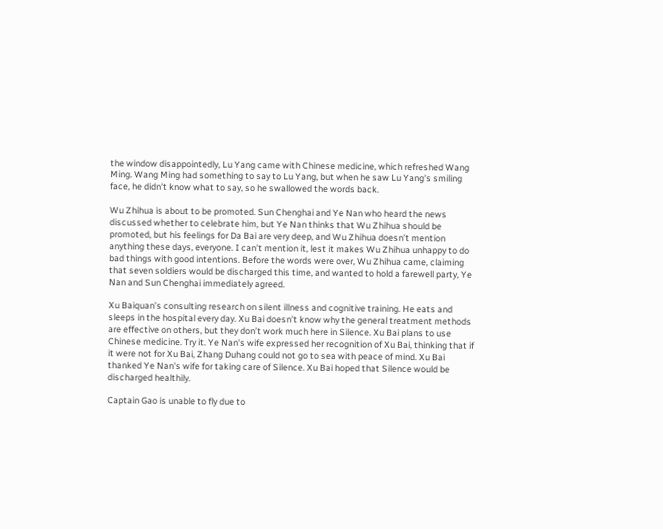the window disappointedly, Lu Yang came with Chinese medicine, which refreshed Wang Ming. Wang Ming had something to say to Lu Yang, but when he saw Lu Yang's smiling face, he didn't know what to say, so he swallowed the words back.

Wu Zhihua is about to be promoted. Sun Chenghai and Ye Nan who heard the news discussed whether to celebrate him, but Ye Nan thinks that Wu Zhihua should be promoted, but his feelings for Da Bai are very deep, and Wu Zhihua doesn’t mention anything these days, everyone. I can't mention it, lest it makes Wu Zhihua unhappy to do bad things with good intentions. Before the words were over, Wu Zhihua came, claiming that seven soldiers would be discharged this time, and wanted to hold a farewell party, Ye Nan and Sun Chenghai immediately agreed.

Xu Baiquan’s consulting research on silent illness and cognitive training. He eats and sleeps in the hospital every day. Xu Bai doesn’t know why the general treatment methods are effective on others, but they don’t work much here in Silence. Xu Bai plans to use Chinese medicine. Try it. Ye Nan's wife expressed her recognition of Xu Bai, thinking that if it were not for Xu Bai, Zhang Duhang could not go to sea with peace of mind. Xu Bai thanked Ye Nan's wife for taking care of Silence. Xu Bai hoped that Silence would be discharged healthily.

Captain Gao is unable to fly due to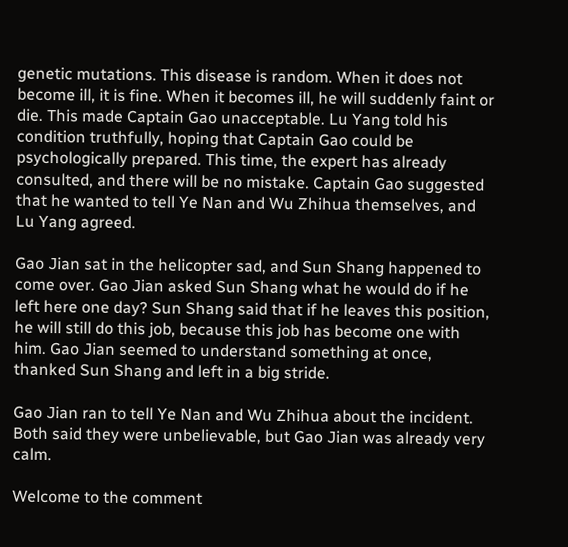genetic mutations. This disease is random. When it does not become ill, it is fine. When it becomes ill, he will suddenly faint or die. This made Captain Gao unacceptable. Lu Yang told his condition truthfully, hoping that Captain Gao could be psychologically prepared. This time, the expert has already consulted, and there will be no mistake. Captain Gao suggested that he wanted to tell Ye Nan and Wu Zhihua themselves, and Lu Yang agreed.

Gao Jian sat in the helicopter sad, and Sun Shang happened to come over. Gao Jian asked Sun Shang what he would do if he left here one day? Sun Shang said that if he leaves this position, he will still do this job, because this job has become one with him. Gao Jian seemed to understand something at once, thanked Sun Shang and left in a big stride.

Gao Jian ran to tell Ye Nan and Wu Zhihua about the incident. Both said they were unbelievable, but Gao Jian was already very calm.

Welcome to the comment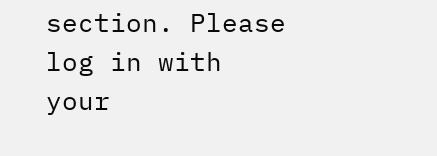section. Please log in with your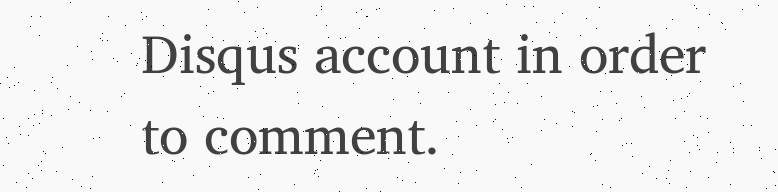Disqus account in order to comment.